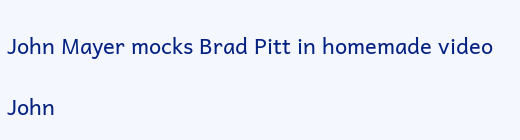John Mayer mocks Brad Pitt in homemade video

John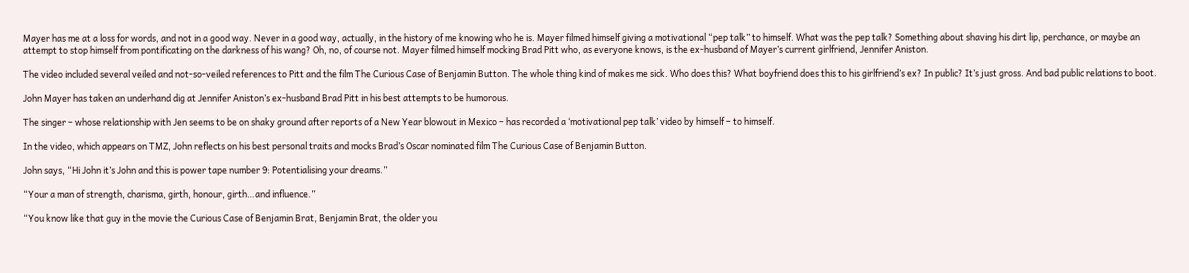Mayer has me at a loss for words, and not in a good way. Never in a good way, actually, in the history of me knowing who he is. Mayer filmed himself giving a motivational “pep talk” to himself. What was the pep talk? Something about shaving his dirt lip, perchance, or maybe an attempt to stop himself from pontificating on the darkness of his wang? Oh, no, of course not. Mayer filmed himself mocking Brad Pitt who, as everyone knows, is the ex-husband of Mayer’s current girlfriend, Jennifer Aniston.

The video included several veiled and not-so-veiled references to Pitt and the film The Curious Case of Benjamin Button. The whole thing kind of makes me sick. Who does this? What boyfriend does this to his girlfriend’s ex? In public? It’s just gross. And bad public relations to boot.

John Mayer has taken an underhand dig at Jennifer Aniston’s ex-husband Brad Pitt in his best attempts to be humorous.

The singer – whose relationship with Jen seems to be on shaky ground after reports of a New Year blowout in Mexico – has recorded a ‘motivational pep talk’ video by himself – to himself.

In the video, which appears on TMZ, John reflects on his best personal traits and mocks Brad’s Oscar nominated film The Curious Case of Benjamin Button.

John says, “Hi John it’s John and this is power tape number 9: Potentialising your dreams.”

“Your a man of strength, charisma, girth, honour, girth…and influence.”

“You know like that guy in the movie the Curious Case of Benjamin Brat, Benjamin Brat, the older you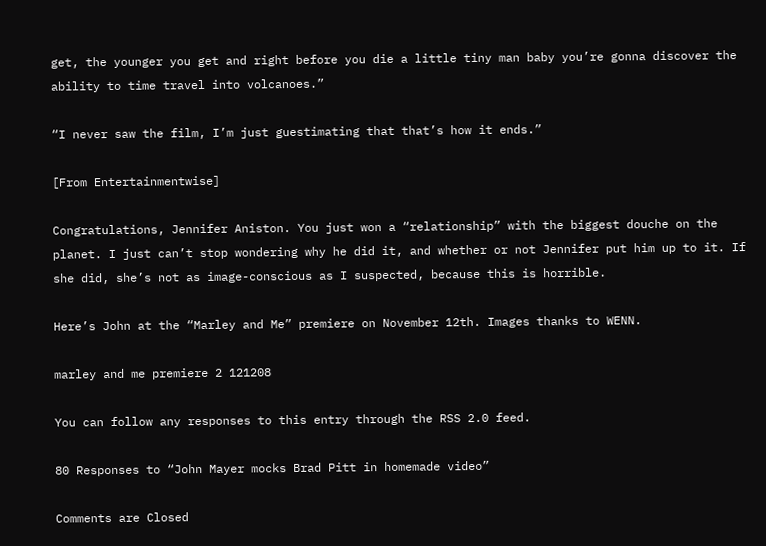get, the younger you get and right before you die a little tiny man baby you’re gonna discover the ability to time travel into volcanoes.”

“I never saw the film, I’m just guestimating that that’s how it ends.”

[From Entertainmentwise]

Congratulations, Jennifer Aniston. You just won a “relationship” with the biggest douche on the planet. I just can’t stop wondering why he did it, and whether or not Jennifer put him up to it. If she did, she’s not as image-conscious as I suspected, because this is horrible.

Here’s John at the “Marley and Me” premiere on November 12th. Images thanks to WENN.

marley and me premiere 2 121208

You can follow any responses to this entry through the RSS 2.0 feed.

80 Responses to “John Mayer mocks Brad Pitt in homemade video”

Comments are Closed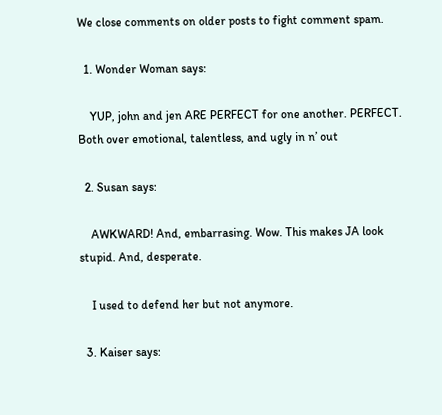We close comments on older posts to fight comment spam.

  1. Wonder Woman says:

    YUP, john and jen ARE PERFECT for one another. PERFECT. Both over emotional, talentless, and ugly in n’ out

  2. Susan says:

    AWKWARD! And, embarrasing. Wow. This makes JA look stupid. And, desperate.

    I used to defend her but not anymore.

  3. Kaiser says: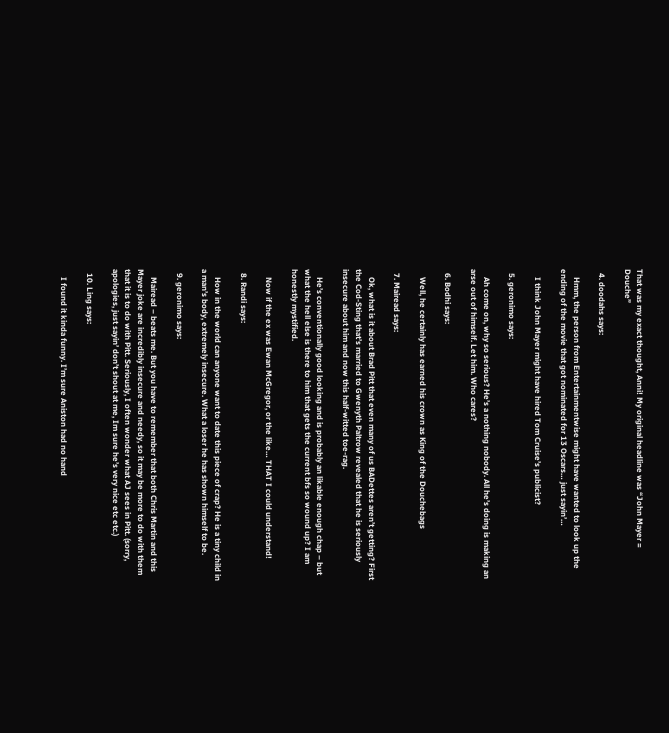That was my exact thought, Anni! My original headline was “John Mayer = Douche”

  4. doodahs says:

    Hmm, the person from Entertainmentwise might have wanted to look up the ending of the movie that got nominated for 13 Oscars… just sayin’…

    I think John Mayer might have hired Tom Cruise’s publicist?

  5. geronimo says:

    Ah come on, why so serious? He’s a nothing nobody. All he’s doing is making an arse out of himself. Let him. Who cares?

  6. Bodhi says:

    Well, he certainly has earned his crown as King of the Douchebags

  7. Mairead says:

    Ok, what is it about Brad Pitt that even many of us BADettes aren’t getting? First the Cod-Sting that’s married to Gwenyth Paltrow revealed that he is seriously insecure about him and now this half-witted toe-rag.

    He’s conventionally good looking and is probably an likable enough chap – but what the hell else is there to him that gets the current bfs so wound up? I am honestly mystified.

    Now if the ex was Ewan McGregor, or the like… THAT I could understand!

  8. Randi says:

    How in the world can anyone want to date this piece of crap? He is a tiny child in a man’s body, extremely insecure. What a loser he has shown himself to be.

  9. geronimo says:

    Mairead – beats me. But you have to remember that both Chris Martin and this Mayer joke are incredibly insecure and needy, so it may be more to do with them that it is to do with Pitt. Seriously, I often wonder what AJ sees in Pitt. (sorry, apologies, just sayin’ don’t shout at me, Im sure he’s very nice etc etc.)

  10. Ling says:

    I found it kinda funny. I’m sure Aniston had no hand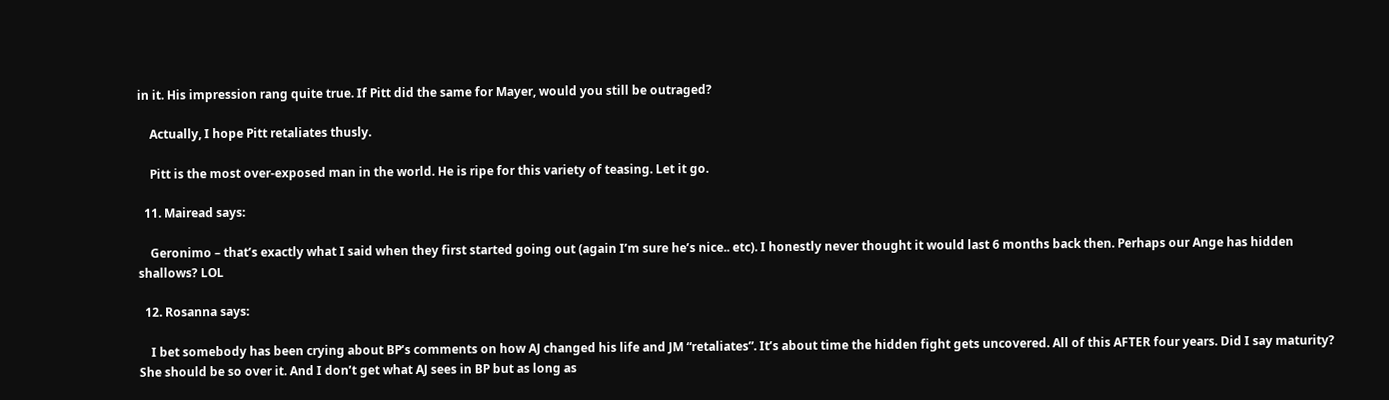in it. His impression rang quite true. If Pitt did the same for Mayer, would you still be outraged?

    Actually, I hope Pitt retaliates thusly.

    Pitt is the most over-exposed man in the world. He is ripe for this variety of teasing. Let it go.

  11. Mairead says:

    Geronimo – that’s exactly what I said when they first started going out (again I’m sure he’s nice.. etc). I honestly never thought it would last 6 months back then. Perhaps our Ange has hidden shallows? LOL

  12. Rosanna says:

    I bet somebody has been crying about BP’s comments on how AJ changed his life and JM “retaliates”. It’s about time the hidden fight gets uncovered. All of this AFTER four years. Did I say maturity? She should be so over it. And I don’t get what AJ sees in BP but as long as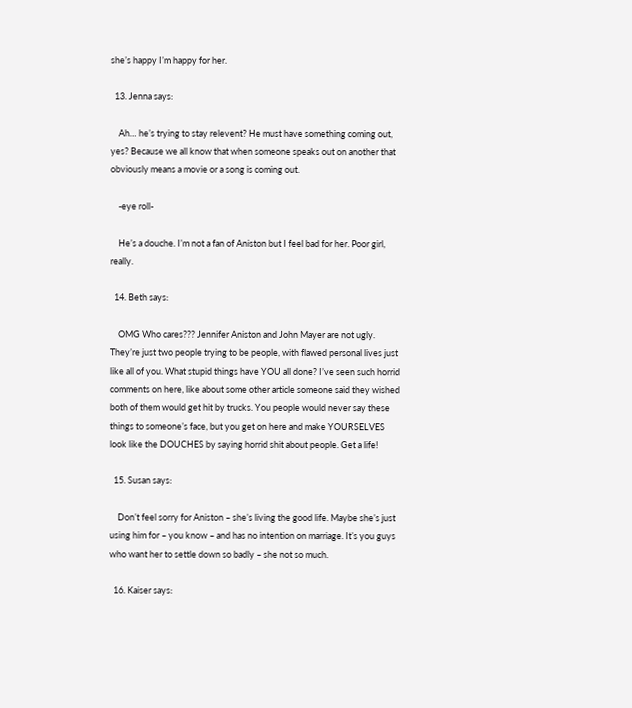she’s happy I’m happy for her.

  13. Jenna says:

    Ah… he’s trying to stay relevent? He must have something coming out, yes? Because we all know that when someone speaks out on another that obviously means a movie or a song is coming out.

    -eye roll-

    He’s a douche. I’m not a fan of Aniston but I feel bad for her. Poor girl, really.

  14. Beth says:

    OMG Who cares??? Jennifer Aniston and John Mayer are not ugly. They’re just two people trying to be people, with flawed personal lives just like all of you. What stupid things have YOU all done? I’ve seen such horrid comments on here, like about some other article someone said they wished both of them would get hit by trucks. You people would never say these things to someone’s face, but you get on here and make YOURSELVES look like the DOUCHES by saying horrid shit about people. Get a life!

  15. Susan says:

    Don’t feel sorry for Aniston – she’s living the good life. Maybe she’s just using him for – you know – and has no intention on marriage. It’s you guys who want her to settle down so badly – she not so much.

  16. Kaiser says: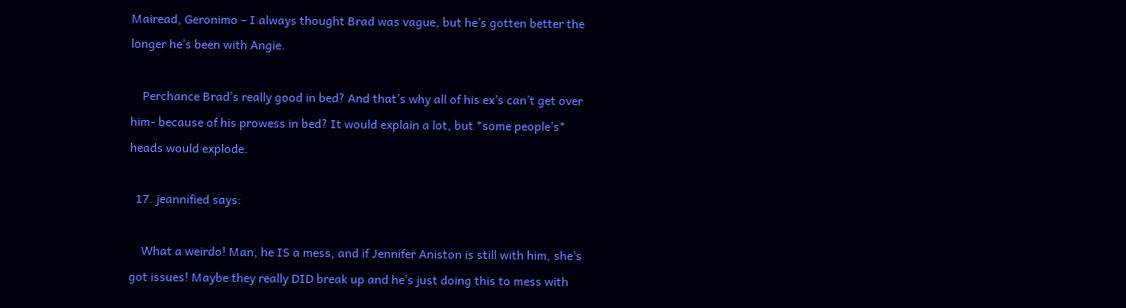Mairead, Geronimo – I always thought Brad was vague, but he’s gotten better the longer he’s been with Angie.

    Perchance Brad’s really good in bed? And that’s why all of his ex’s can’t get over him- because of his prowess in bed? It would explain a lot, but *some people’s* heads would explode.

  17. jeannified says:

    What a weirdo! Man, he IS a mess, and if Jennifer Aniston is still with him, she’s got issues! Maybe they really DID break up and he’s just doing this to mess with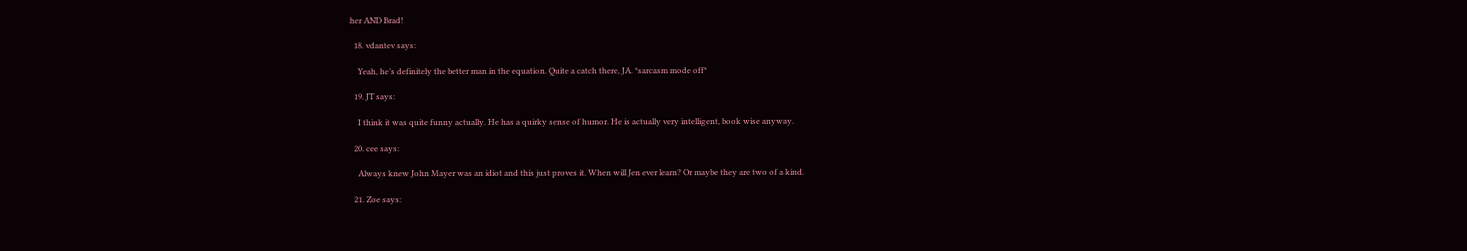her AND Brad!

  18. vdantev says:

    Yeah, he’s definitely the better man in the equation. Quite a catch there, JA. *sarcasm mode off*

  19. JT says:

    I think it was quite funny actually. He has a quirky sense of humor. He is actually very intelligent, book wise anyway.

  20. cee says:

    Always knew John Mayer was an idiot and this just proves it. When will Jen ever learn? Or maybe they are two of a kind.

  21. Zoe says: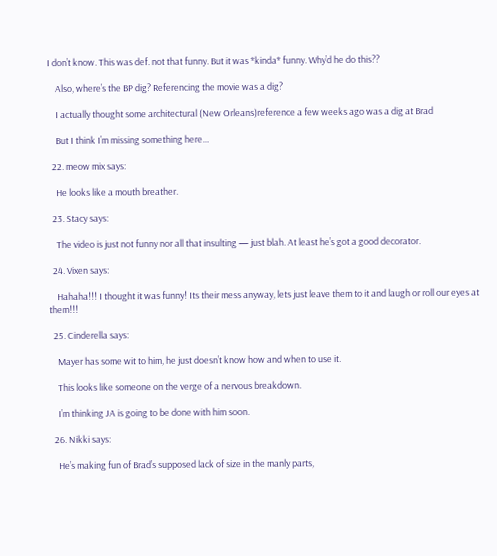I don’t know. This was def. not that funny. But it was *kinda* funny. Why’d he do this??

    Also, where’s the BP dig? Referencing the movie was a dig?

    I actually thought some architectural (New Orleans)reference a few weeks ago was a dig at Brad

    But I think I’m missing something here…

  22. meow mix says:

    He looks like a mouth breather.

  23. Stacy says:

    The video is just not funny nor all that insulting — just blah. At least he’s got a good decorator.

  24. Vixen says:

    Hahaha!!! I thought it was funny! Its their mess anyway, lets just leave them to it and laugh or roll our eyes at them!!!

  25. Cinderella says:

    Mayer has some wit to him, he just doesn’t know how and when to use it.

    This looks like someone on the verge of a nervous breakdown.

    I’m thinking JA is going to be done with him soon.

  26. Nikki says:

    He’s making fun of Brad’s supposed lack of size in the manly parts,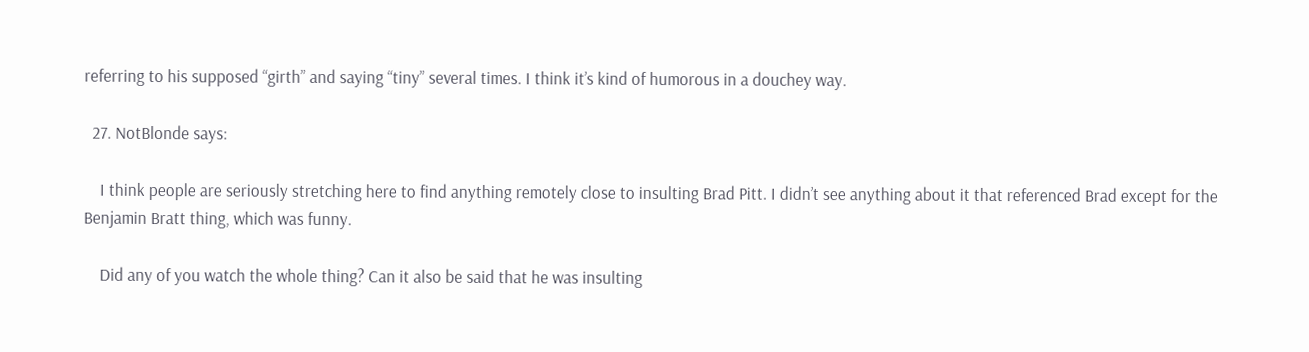referring to his supposed “girth” and saying “tiny” several times. I think it’s kind of humorous in a douchey way.

  27. NotBlonde says:

    I think people are seriously stretching here to find anything remotely close to insulting Brad Pitt. I didn’t see anything about it that referenced Brad except for the Benjamin Bratt thing, which was funny.

    Did any of you watch the whole thing? Can it also be said that he was insulting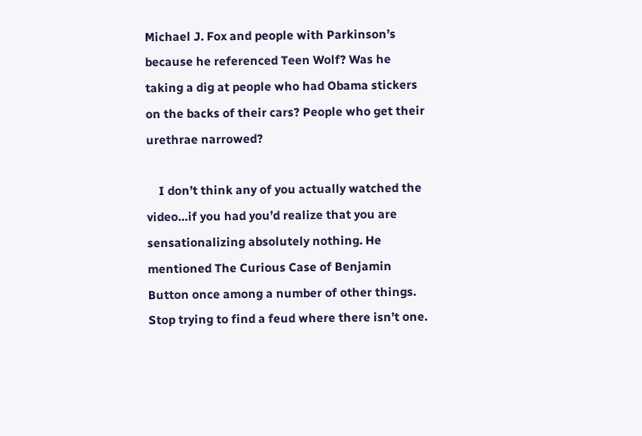Michael J. Fox and people with Parkinson’s because he referenced Teen Wolf? Was he taking a dig at people who had Obama stickers on the backs of their cars? People who get their urethrae narrowed?

    I don’t think any of you actually watched the video…if you had you’d realize that you are sensationalizing absolutely nothing. He mentioned The Curious Case of Benjamin Button once among a number of other things. Stop trying to find a feud where there isn’t one.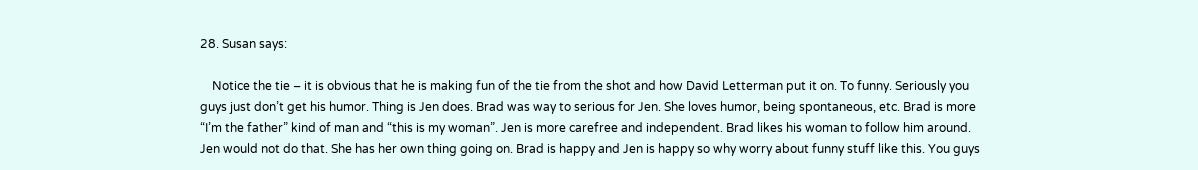28. Susan says:

    Notice the tie – it is obvious that he is making fun of the tie from the shot and how David Letterman put it on. To funny. Seriously you guys just don’t get his humor. Thing is Jen does. Brad was way to serious for Jen. She loves humor, being spontaneous, etc. Brad is more “I’m the father” kind of man and “this is my woman”. Jen is more carefree and independent. Brad likes his woman to follow him around. Jen would not do that. She has her own thing going on. Brad is happy and Jen is happy so why worry about funny stuff like this. You guys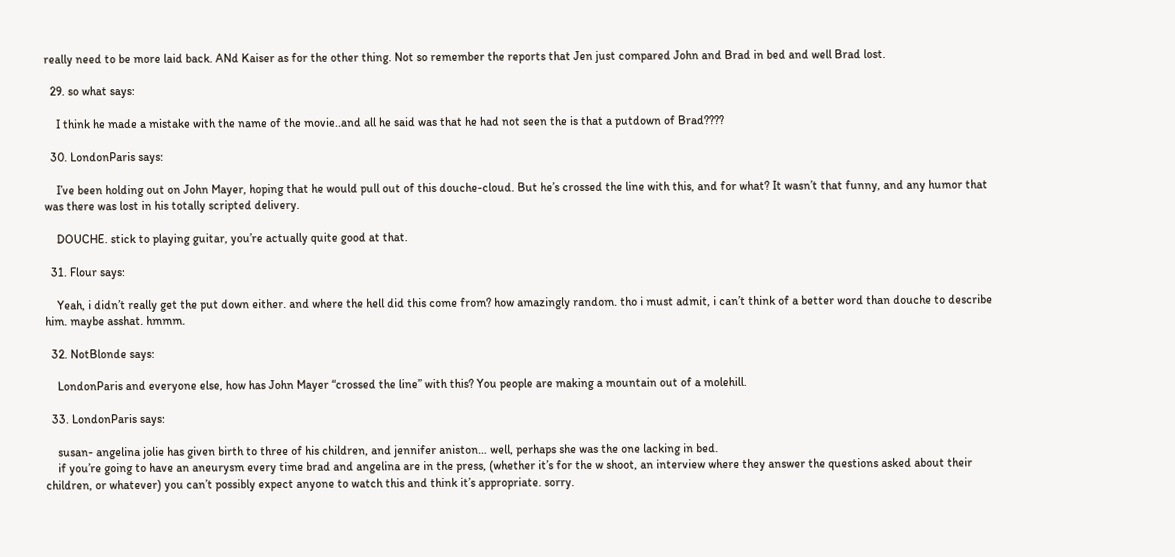really need to be more laid back. ANd Kaiser as for the other thing. Not so remember the reports that Jen just compared John and Brad in bed and well Brad lost.

  29. so what says:

    I think he made a mistake with the name of the movie..and all he said was that he had not seen the is that a putdown of Brad????

  30. LondonParis says:

    I’ve been holding out on John Mayer, hoping that he would pull out of this douche-cloud. But he’s crossed the line with this, and for what? It wasn’t that funny, and any humor that was there was lost in his totally scripted delivery.

    DOUCHE. stick to playing guitar, you’re actually quite good at that.

  31. Flour says:

    Yeah, i didn’t really get the put down either. and where the hell did this come from? how amazingly random. tho i must admit, i can’t think of a better word than douche to describe him. maybe asshat. hmmm.

  32. NotBlonde says:

    LondonParis and everyone else, how has John Mayer “crossed the line” with this? You people are making a mountain out of a molehill.

  33. LondonParis says:

    susan- angelina jolie has given birth to three of his children, and jennifer aniston… well, perhaps she was the one lacking in bed.
    if you’re going to have an aneurysm every time brad and angelina are in the press, (whether it’s for the w shoot, an interview where they answer the questions asked about their children, or whatever) you can’t possibly expect anyone to watch this and think it’s appropriate. sorry.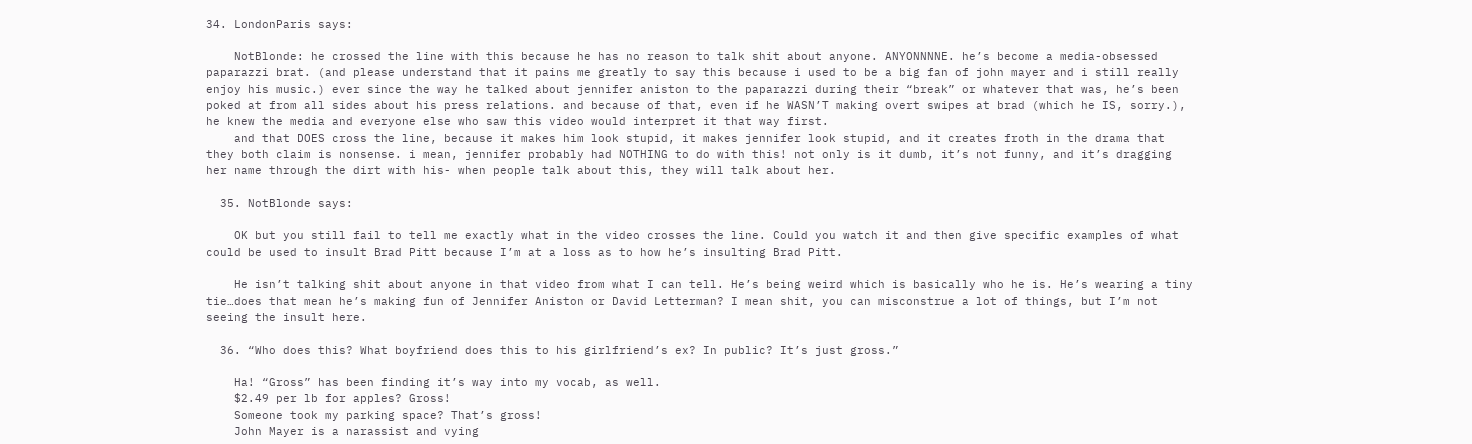34. LondonParis says:

    NotBlonde: he crossed the line with this because he has no reason to talk shit about anyone. ANYONNNNE. he’s become a media-obsessed paparazzi brat. (and please understand that it pains me greatly to say this because i used to be a big fan of john mayer and i still really enjoy his music.) ever since the way he talked about jennifer aniston to the paparazzi during their “break” or whatever that was, he’s been poked at from all sides about his press relations. and because of that, even if he WASN’T making overt swipes at brad (which he IS, sorry.), he knew the media and everyone else who saw this video would interpret it that way first.
    and that DOES cross the line, because it makes him look stupid, it makes jennifer look stupid, and it creates froth in the drama that they both claim is nonsense. i mean, jennifer probably had NOTHING to do with this! not only is it dumb, it’s not funny, and it’s dragging her name through the dirt with his- when people talk about this, they will talk about her.

  35. NotBlonde says:

    OK but you still fail to tell me exactly what in the video crosses the line. Could you watch it and then give specific examples of what could be used to insult Brad Pitt because I’m at a loss as to how he’s insulting Brad Pitt.

    He isn’t talking shit about anyone in that video from what I can tell. He’s being weird which is basically who he is. He’s wearing a tiny tie…does that mean he’s making fun of Jennifer Aniston or David Letterman? I mean shit, you can misconstrue a lot of things, but I’m not seeing the insult here.

  36. “Who does this? What boyfriend does this to his girlfriend’s ex? In public? It’s just gross.”

    Ha! “Gross” has been finding it’s way into my vocab, as well.
    $2.49 per lb for apples? Gross!
    Someone took my parking space? That’s gross!
    John Mayer is a narassist and vying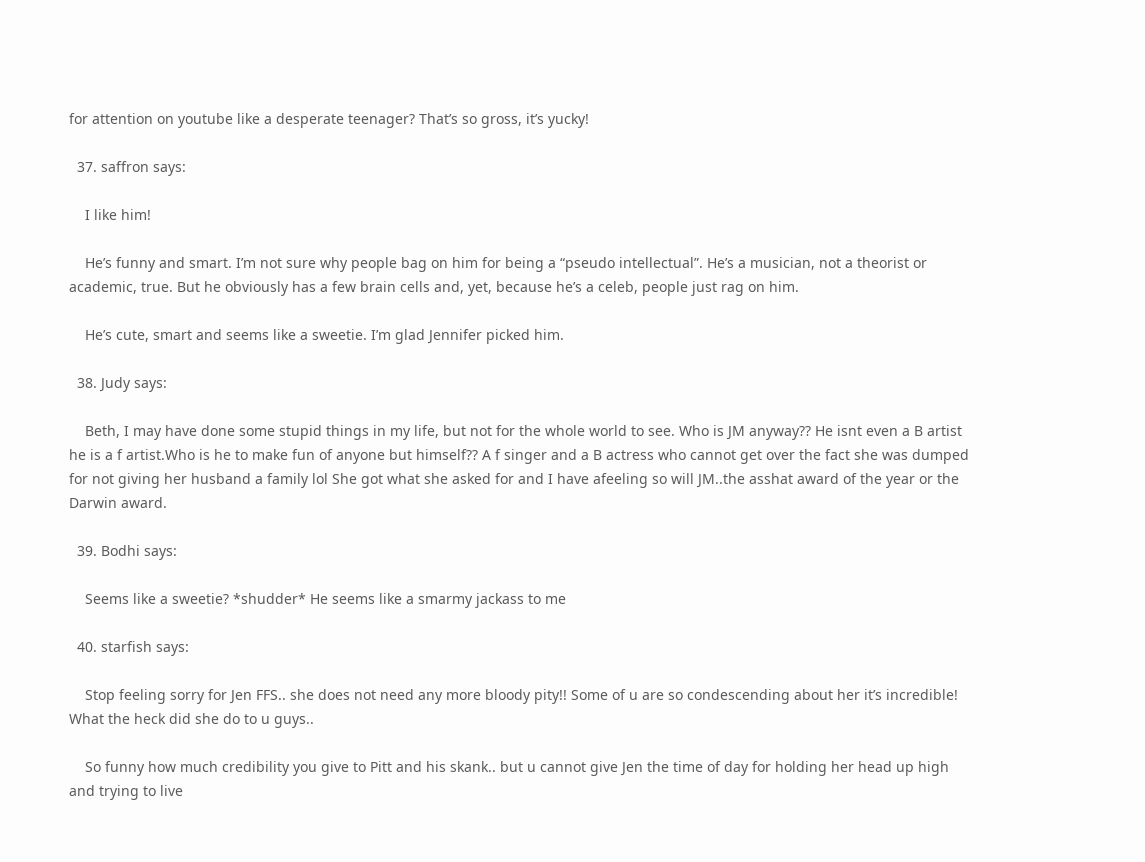for attention on youtube like a desperate teenager? That’s so gross, it’s yucky!

  37. saffron says:

    I like him!

    He’s funny and smart. I’m not sure why people bag on him for being a “pseudo intellectual”. He’s a musician, not a theorist or academic, true. But he obviously has a few brain cells and, yet, because he’s a celeb, people just rag on him.

    He’s cute, smart and seems like a sweetie. I’m glad Jennifer picked him.

  38. Judy says:

    Beth, I may have done some stupid things in my life, but not for the whole world to see. Who is JM anyway?? He isnt even a B artist he is a f artist.Who is he to make fun of anyone but himself?? A f singer and a B actress who cannot get over the fact she was dumped for not giving her husband a family lol She got what she asked for and I have afeeling so will JM..the asshat award of the year or the Darwin award.

  39. Bodhi says:

    Seems like a sweetie? *shudder* He seems like a smarmy jackass to me

  40. starfish says:

    Stop feeling sorry for Jen FFS.. she does not need any more bloody pity!! Some of u are so condescending about her it’s incredible! What the heck did she do to u guys..

    So funny how much credibility you give to Pitt and his skank.. but u cannot give Jen the time of day for holding her head up high and trying to live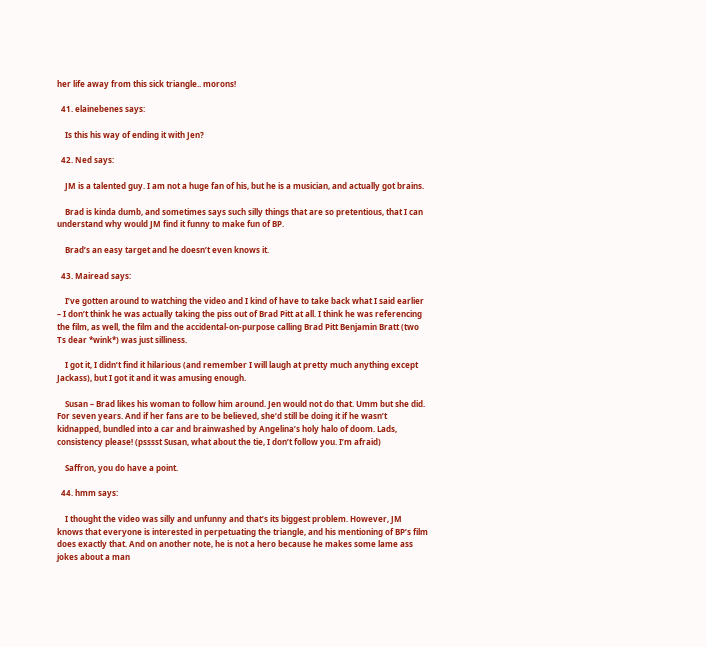her life away from this sick triangle.. morons!

  41. elainebenes says:

    Is this his way of ending it with Jen?

  42. Ned says:

    JM is a talented guy. I am not a huge fan of his, but he is a musician, and actually got brains.

    Brad is kinda dumb, and sometimes says such silly things that are so pretentious, that I can understand why would JM find it funny to make fun of BP.

    Brad’s an easy target and he doesn’t even knows it.

  43. Mairead says:

    I’ve gotten around to watching the video and I kind of have to take back what I said earlier – I don’t think he was actually taking the piss out of Brad Pitt at all. I think he was referencing the film, as well, the film and the accidental-on-purpose calling Brad Pitt Benjamin Bratt (two Ts dear *wink*) was just silliness.

    I got it, I didn’t find it hilarious (and remember I will laugh at pretty much anything except Jackass), but I got it and it was amusing enough.

    Susan – Brad likes his woman to follow him around. Jen would not do that. Umm but she did. For seven years. And if her fans are to be believed, she’d still be doing it if he wasn’t kidnapped, bundled into a car and brainwashed by Angelina’s holy halo of doom. Lads, consistency please! (psssst Susan, what about the tie, I don’t follow you. I’m afraid)

    Saffron, you do have a point.

  44. hmm says:

    I thought the video was silly and unfunny and that’s its biggest problem. However, JM knows that everyone is interested in perpetuating the triangle, and his mentioning of BP’s film does exactly that. And on another note, he is not a hero because he makes some lame ass jokes about a man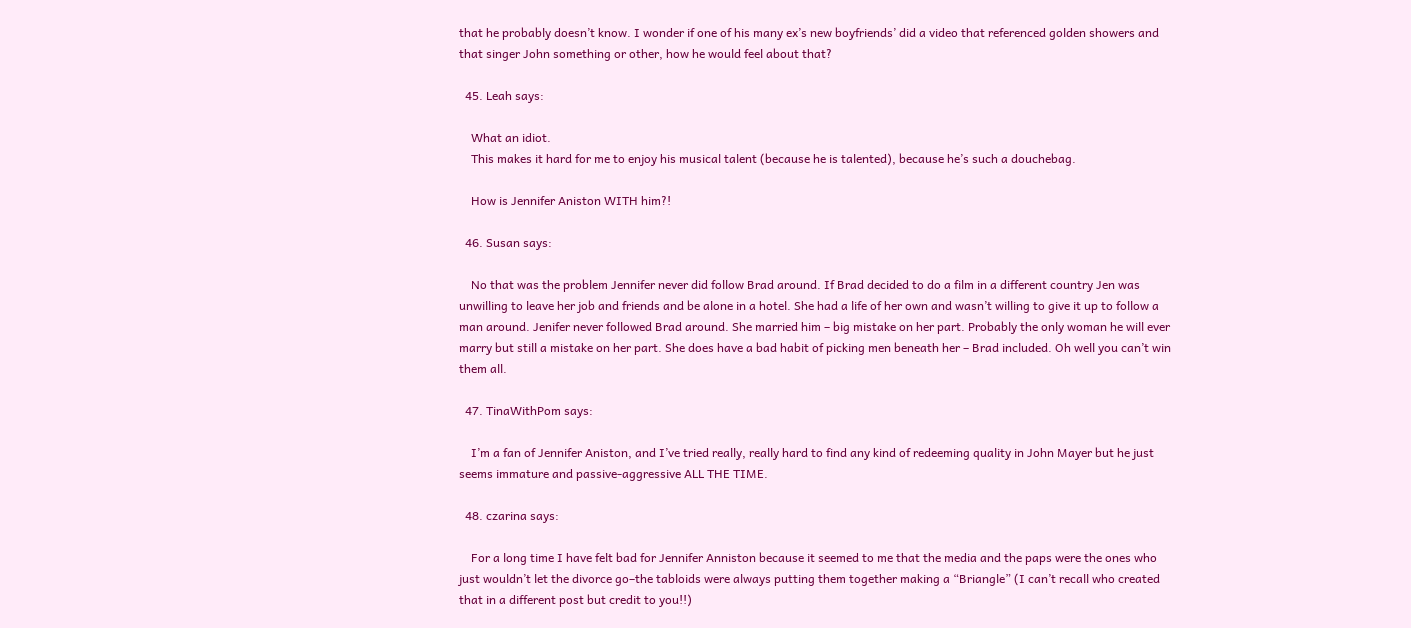that he probably doesn’t know. I wonder if one of his many ex’s new boyfriends’ did a video that referenced golden showers and that singer John something or other, how he would feel about that?

  45. Leah says:

    What an idiot.
    This makes it hard for me to enjoy his musical talent (because he is talented), because he’s such a douchebag.

    How is Jennifer Aniston WITH him?!

  46. Susan says:

    No that was the problem Jennifer never did follow Brad around. If Brad decided to do a film in a different country Jen was unwilling to leave her job and friends and be alone in a hotel. She had a life of her own and wasn’t willing to give it up to follow a man around. Jenifer never followed Brad around. She married him – big mistake on her part. Probably the only woman he will ever marry but still a mistake on her part. She does have a bad habit of picking men beneath her – Brad included. Oh well you can’t win them all.

  47. TinaWithPom says:

    I’m a fan of Jennifer Aniston, and I’ve tried really, really hard to find any kind of redeeming quality in John Mayer but he just seems immature and passive-aggressive ALL THE TIME.

  48. czarina says:

    For a long time I have felt bad for Jennifer Anniston because it seemed to me that the media and the paps were the ones who just wouldn’t let the divorce go–the tabloids were always putting them together making a “Briangle” (I can’t recall who created that in a different post but credit to you!!)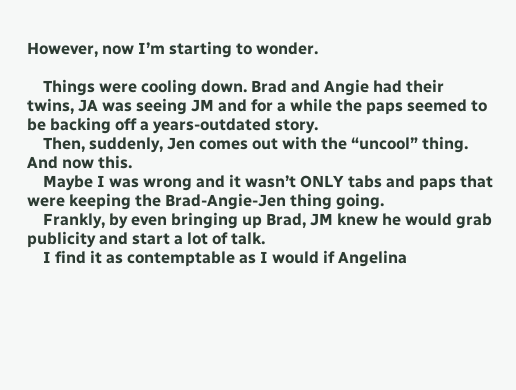However, now I’m starting to wonder.

    Things were cooling down. Brad and Angie had their twins, JA was seeing JM and for a while the paps seemed to be backing off a years-outdated story.
    Then, suddenly, Jen comes out with the “uncool” thing. And now this.
    Maybe I was wrong and it wasn’t ONLY tabs and paps that were keeping the Brad-Angie-Jen thing going.
    Frankly, by even bringing up Brad, JM knew he would grab publicity and start a lot of talk.
    I find it as contemptable as I would if Angelina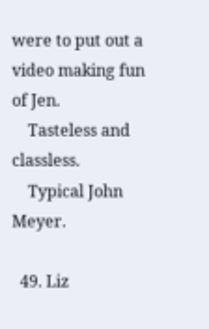were to put out a video making fun of Jen.
    Tasteless and classless.
    Typical John Meyer.

  49. Liz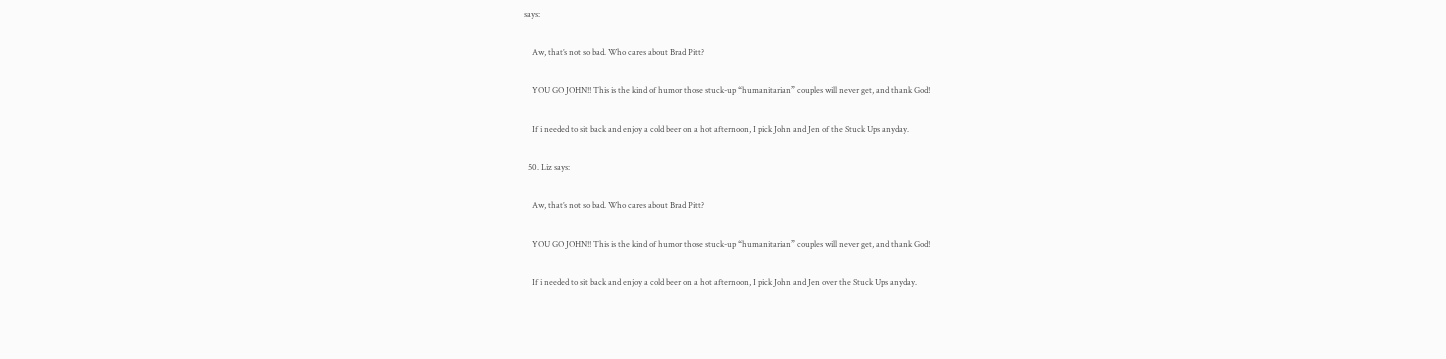says:

    Aw, that’s not so bad. Who cares about Brad Pitt?

    YOU GO JOHN!! This is the kind of humor those stuck-up “humanitarian” couples will never get, and thank God!

    If i needed to sit back and enjoy a cold beer on a hot afternoon, I pick John and Jen of the Stuck Ups anyday.

  50. Liz says:

    Aw, that’s not so bad. Who cares about Brad Pitt?

    YOU GO JOHN!! This is the kind of humor those stuck-up “humanitarian” couples will never get, and thank God!

    If i needed to sit back and enjoy a cold beer on a hot afternoon, I pick John and Jen over the Stuck Ups anyday.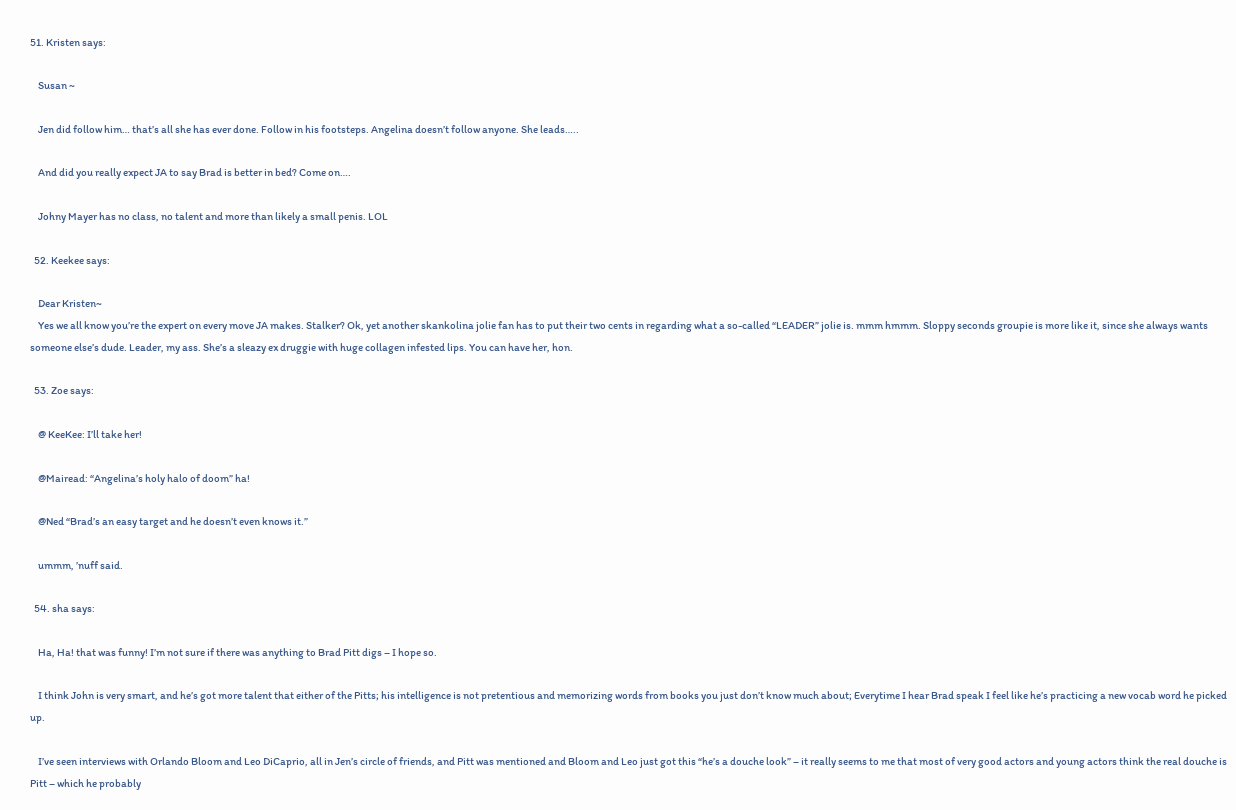51. Kristen says:

    Susan ~

    Jen did follow him… that’s all she has ever done. Follow in his footsteps. Angelina doesn’t follow anyone. She leads…..

    And did you really expect JA to say Brad is better in bed? Come on….

    Johny Mayer has no class, no talent and more than likely a small penis. LOL

  52. Keekee says:

    Dear Kristen~
    Yes we all know you’re the expert on every move JA makes. Stalker? Ok, yet another skankolina jolie fan has to put their two cents in regarding what a so-called “LEADER” jolie is. mmm hmmm. Sloppy seconds groupie is more like it, since she always wants someone else’s dude. Leader, my ass. She’s a sleazy ex druggie with huge collagen infested lips. You can have her, hon.

  53. Zoe says:

    @ KeeKee: I’ll take her!

    @Mairead: “Angelina’s holy halo of doom” ha!

    @Ned “Brad’s an easy target and he doesn’t even knows it.”

    ummm, ’nuff said.

  54. sha says:

    Ha, Ha! that was funny! I’m not sure if there was anything to Brad Pitt digs – I hope so.

    I think John is very smart, and he’s got more talent that either of the Pitts; his intelligence is not pretentious and memorizing words from books you just don’t know much about; Everytime I hear Brad speak I feel like he’s practicing a new vocab word he picked up.

    I’ve seen interviews with Orlando Bloom and Leo DiCaprio, all in Jen’s circle of friends, and Pitt was mentioned and Bloom and Leo just got this “he’s a douche look” – it really seems to me that most of very good actors and young actors think the real douche is Pitt – which he probably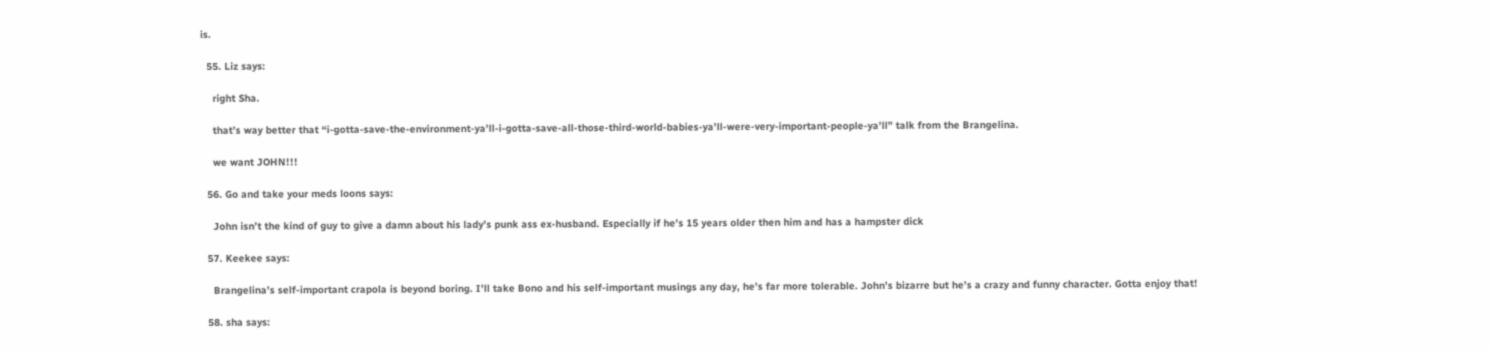is.

  55. Liz says:

    right Sha.

    that’s way better that “i-gotta-save-the-environment-ya’ll-i-gotta-save-all-those-third-world-babies-ya’ll-were-very-important-people-ya’ll” talk from the Brangelina.

    we want JOHN!!!

  56. Go and take your meds loons says:

    John isn’t the kind of guy to give a damn about his lady’s punk ass ex-husband. Especially if he’s 15 years older then him and has a hampster dick

  57. Keekee says:

    Brangelina’s self-important crapola is beyond boring. I’ll take Bono and his self-important musings any day, he’s far more tolerable. John’s bizarre but he’s a crazy and funny character. Gotta enjoy that!

  58. sha says: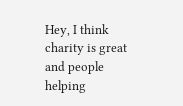Hey, I think charity is great and people helping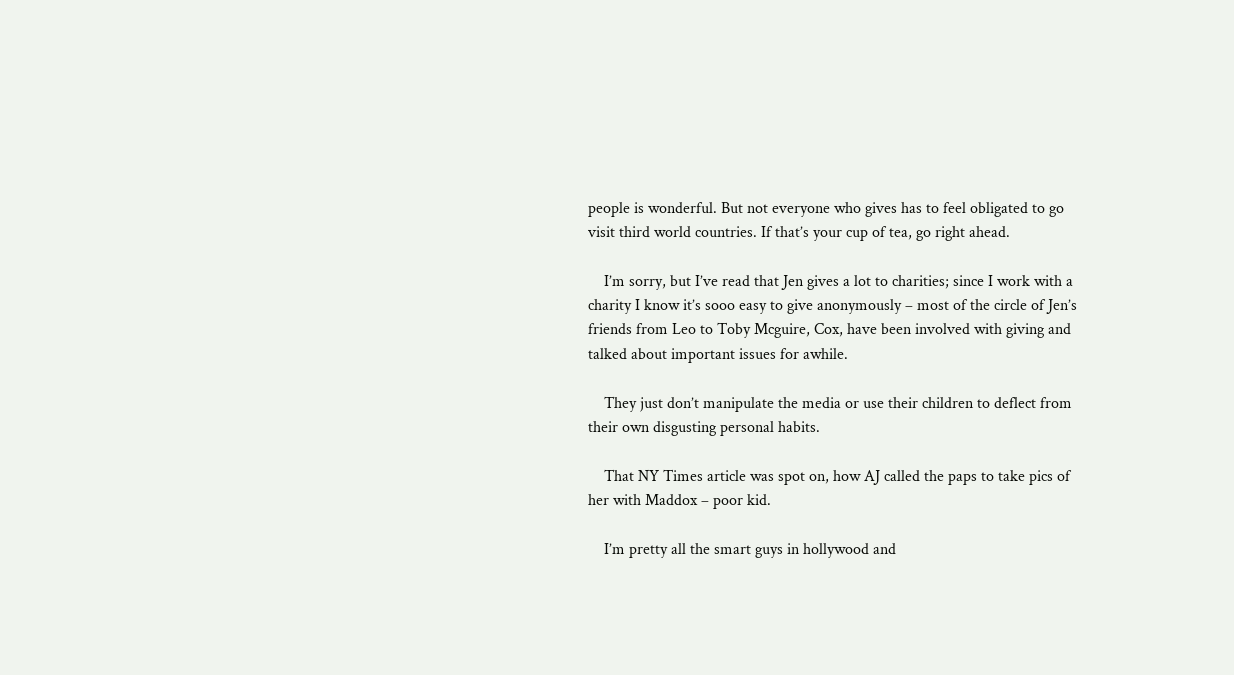people is wonderful. But not everyone who gives has to feel obligated to go visit third world countries. If that’s your cup of tea, go right ahead.

    I’m sorry, but I’ve read that Jen gives a lot to charities; since I work with a charity I know it’s sooo easy to give anonymously – most of the circle of Jen’s friends from Leo to Toby Mcguire, Cox, have been involved with giving and talked about important issues for awhile.

    They just don’t manipulate the media or use their children to deflect from their own disgusting personal habits.

    That NY Times article was spot on, how AJ called the paps to take pics of her with Maddox – poor kid.

    I’m pretty all the smart guys in hollywood and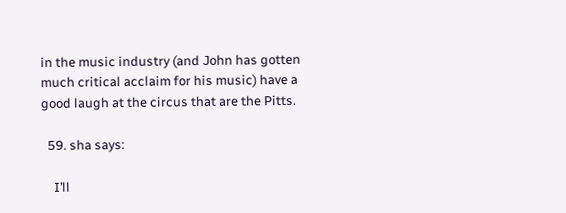in the music industry (and John has gotten much critical acclaim for his music) have a good laugh at the circus that are the Pitts.

  59. sha says:

    I’ll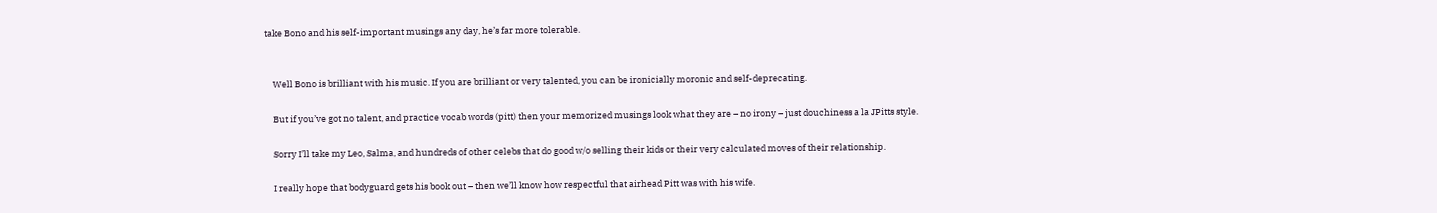take Bono and his self-important musings any day, he’s far more tolerable.


    Well Bono is brilliant with his music. If you are brilliant or very talented, you can be ironicially moronic and self-deprecating.

    But if you’ve got no talent, and practice vocab words (pitt) then your memorized musings look what they are – no irony – just douchiness a la JPitts style.

    Sorry I’ll take my Leo, Salma, and hundreds of other celebs that do good w/o selling their kids or their very calculated moves of their relationship.

    I really hope that bodyguard gets his book out – then we’ll know how respectful that airhead Pitt was with his wife.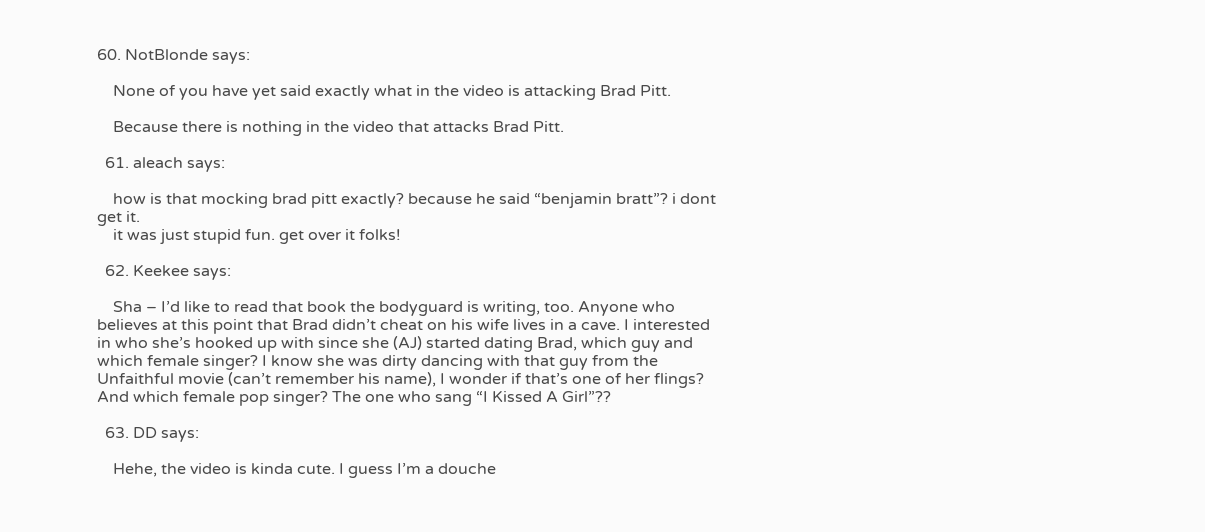60. NotBlonde says:

    None of you have yet said exactly what in the video is attacking Brad Pitt.

    Because there is nothing in the video that attacks Brad Pitt.

  61. aleach says:

    how is that mocking brad pitt exactly? because he said “benjamin bratt”? i dont get it.
    it was just stupid fun. get over it folks!

  62. Keekee says:

    Sha – I’d like to read that book the bodyguard is writing, too. Anyone who believes at this point that Brad didn’t cheat on his wife lives in a cave. I interested in who she’s hooked up with since she (AJ) started dating Brad, which guy and which female singer? I know she was dirty dancing with that guy from the Unfaithful movie (can’t remember his name), I wonder if that’s one of her flings? And which female pop singer? The one who sang “I Kissed A Girl”??

  63. DD says:

    Hehe, the video is kinda cute. I guess I’m a douche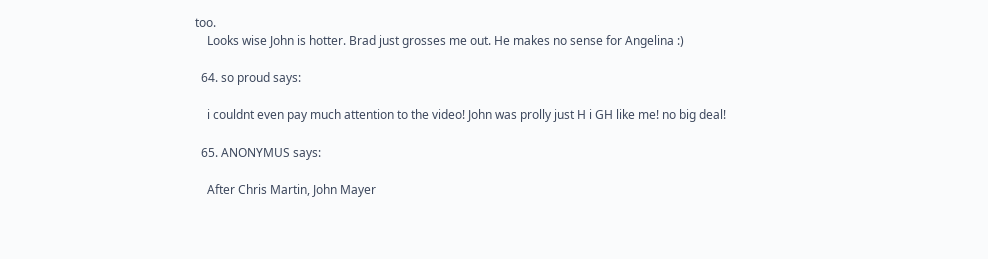too.
    Looks wise John is hotter. Brad just grosses me out. He makes no sense for Angelina :)

  64. so proud says:

    i couldnt even pay much attention to the video! John was prolly just H i GH like me! no big deal!

  65. ANONYMUS says:

    After Chris Martin, John Mayer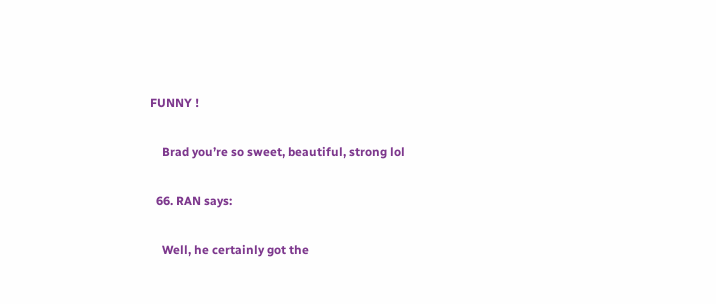FUNNY !

    Brad you’re so sweet, beautiful, strong lol

  66. RAN says:

    Well, he certainly got the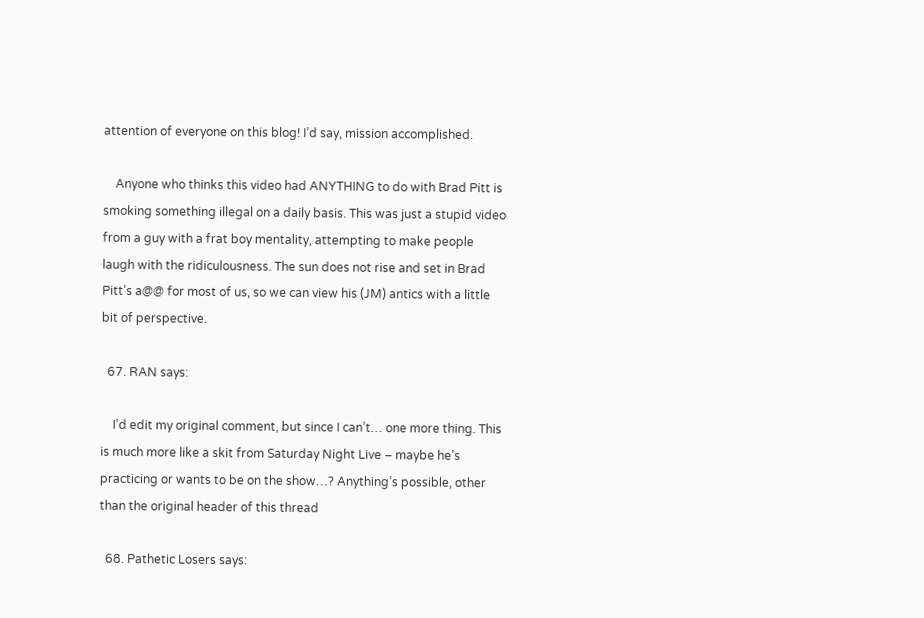attention of everyone on this blog! I’d say, mission accomplished.

    Anyone who thinks this video had ANYTHING to do with Brad Pitt is smoking something illegal on a daily basis. This was just a stupid video from a guy with a frat boy mentality, attempting to make people laugh with the ridiculousness. The sun does not rise and set in Brad Pitt’s a@@ for most of us, so we can view his (JM) antics with a little bit of perspective.

  67. RAN says:

    I’d edit my original comment, but since I can’t… one more thing. This is much more like a skit from Saturday Night Live – maybe he’s practicing or wants to be on the show…? Anything’s possible, other than the original header of this thread

  68. Pathetic Losers says: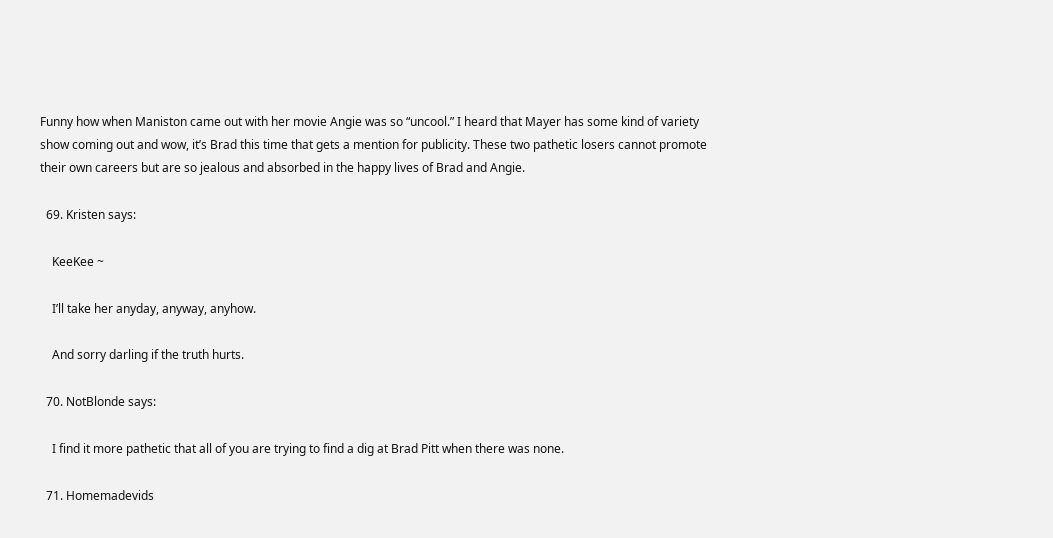Funny how when Maniston came out with her movie Angie was so “uncool.” I heard that Mayer has some kind of variety show coming out and wow, it’s Brad this time that gets a mention for publicity. These two pathetic losers cannot promote their own careers but are so jealous and absorbed in the happy lives of Brad and Angie.

  69. Kristen says:

    KeeKee ~

    I’ll take her anyday, anyway, anyhow.

    And sorry darling if the truth hurts.

  70. NotBlonde says:

    I find it more pathetic that all of you are trying to find a dig at Brad Pitt when there was none.

  71. Homemadevids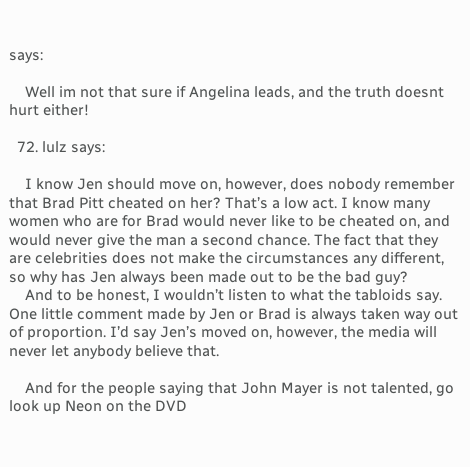says:

    Well im not that sure if Angelina leads, and the truth doesnt hurt either!

  72. lulz says:

    I know Jen should move on, however, does nobody remember that Brad Pitt cheated on her? That’s a low act. I know many women who are for Brad would never like to be cheated on, and would never give the man a second chance. The fact that they are celebrities does not make the circumstances any different, so why has Jen always been made out to be the bad guy?
    And to be honest, I wouldn’t listen to what the tabloids say. One little comment made by Jen or Brad is always taken way out of proportion. I’d say Jen’s moved on, however, the media will never let anybody believe that.

    And for the people saying that John Mayer is not talented, go look up Neon on the DVD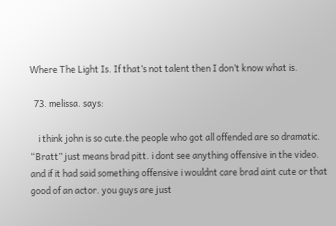Where The Light Is. If that’s not talent then I don’t know what is.

  73. melissa. says:

    i think john is so cute.the people who got all offended are so dramatic. “Bratt” just means brad pitt. i dont see anything offensive in the video. and if it had said something offensive i wouldnt care brad aint cute or that good of an actor. you guys are just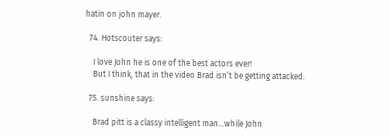hatin on john mayer.

  74. Hotscouter says:

    I love John he is one of the best actors ever!
    But I think, that in the video Brad isn’t be getting attacked.

  75. sunshine says:

    Brad pitt is a classy intelligent man…while John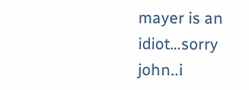mayer is an idiot…sorry john..i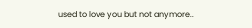used to love you but not anymore..